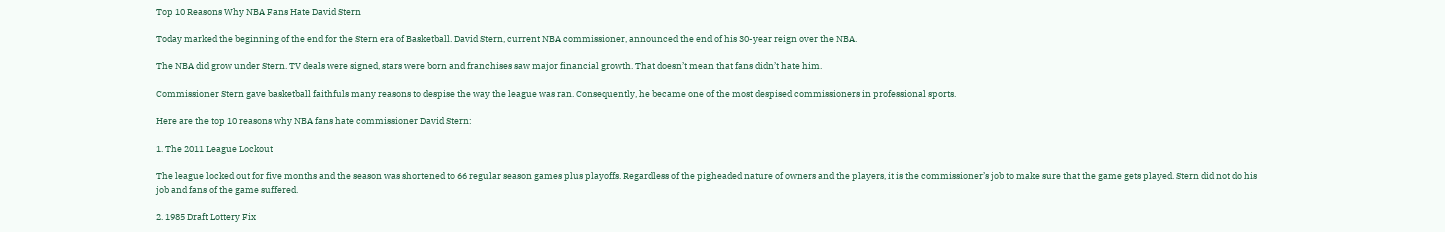Top 10 Reasons Why NBA Fans Hate David Stern

Today marked the beginning of the end for the Stern era of Basketball. David Stern, current NBA commissioner, announced the end of his 30-year reign over the NBA.

The NBA did grow under Stern. TV deals were signed, stars were born and franchises saw major financial growth. That doesn’t mean that fans didn’t hate him.

Commissioner Stern gave basketball faithfuls many reasons to despise the way the league was ran. Consequently, he became one of the most despised commissioners in professional sports.

Here are the top 10 reasons why NBA fans hate commissioner David Stern:

1. The 2011 League Lockout

The league locked out for five months and the season was shortened to 66 regular season games plus playoffs. Regardless of the pigheaded nature of owners and the players, it is the commissioner’s job to make sure that the game gets played. Stern did not do his job and fans of the game suffered.

2. 1985 Draft Lottery Fix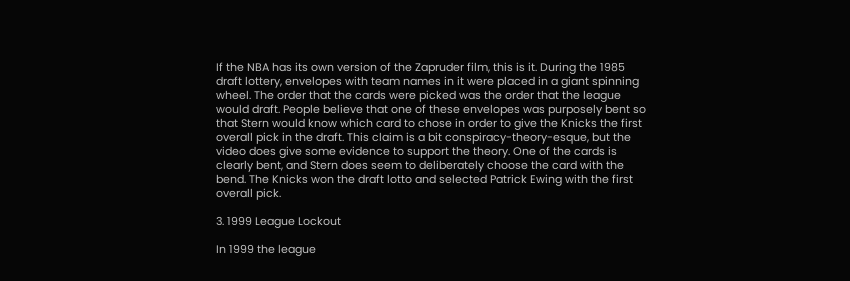If the NBA has its own version of the Zapruder film, this is it. During the 1985 draft lottery, envelopes with team names in it were placed in a giant spinning wheel. The order that the cards were picked was the order that the league would draft. People believe that one of these envelopes was purposely bent so that Stern would know which card to chose in order to give the Knicks the first overall pick in the draft. This claim is a bit conspiracy-theory-esque, but the video does give some evidence to support the theory. One of the cards is clearly bent, and Stern does seem to deliberately choose the card with the bend. The Knicks won the draft lotto and selected Patrick Ewing with the first overall pick.

3. 1999 League Lockout

In 1999 the league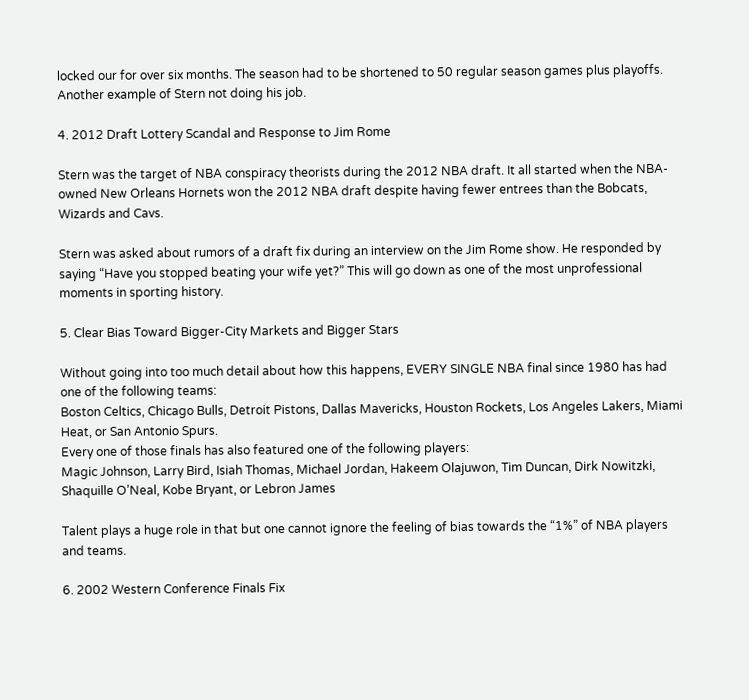locked our for over six months. The season had to be shortened to 50 regular season games plus playoffs. Another example of Stern not doing his job.

4. 2012 Draft Lottery Scandal and Response to Jim Rome

Stern was the target of NBA conspiracy theorists during the 2012 NBA draft. It all started when the NBA-owned New Orleans Hornets won the 2012 NBA draft despite having fewer entrees than the Bobcats, Wizards and Cavs.

Stern was asked about rumors of a draft fix during an interview on the Jim Rome show. He responded by saying “Have you stopped beating your wife yet?” This will go down as one of the most unprofessional moments in sporting history.

5. Clear Bias Toward Bigger-City Markets and Bigger Stars

Without going into too much detail about how this happens, EVERY SINGLE NBA final since 1980 has had one of the following teams:
Boston Celtics, Chicago Bulls, Detroit Pistons, Dallas Mavericks, Houston Rockets, Los Angeles Lakers, Miami Heat, or San Antonio Spurs.
Every one of those finals has also featured one of the following players:
Magic Johnson, Larry Bird, Isiah Thomas, Michael Jordan, Hakeem Olajuwon, Tim Duncan, Dirk Nowitzki, Shaquille O’Neal, Kobe Bryant, or Lebron James

Talent plays a huge role in that but one cannot ignore the feeling of bias towards the “1%” of NBA players and teams.

6. 2002 Western Conference Finals Fix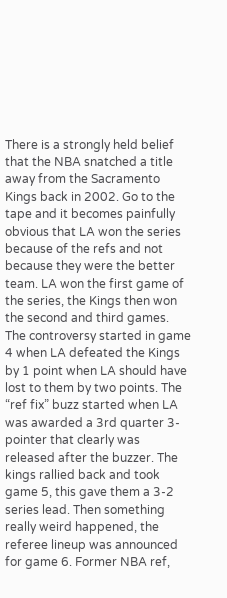There is a strongly held belief that the NBA snatched a title away from the Sacramento Kings back in 2002. Go to the tape and it becomes painfully obvious that LA won the series because of the refs and not because they were the better team. LA won the first game of the series, the Kings then won the second and third games. The controversy started in game 4 when LA defeated the Kings by 1 point when LA should have lost to them by two points. The “ref fix” buzz started when LA was awarded a 3rd quarter 3-pointer that clearly was released after the buzzer. The kings rallied back and took game 5, this gave them a 3-2 series lead. Then something really weird happened, the referee lineup was announced for game 6. Former NBA ref,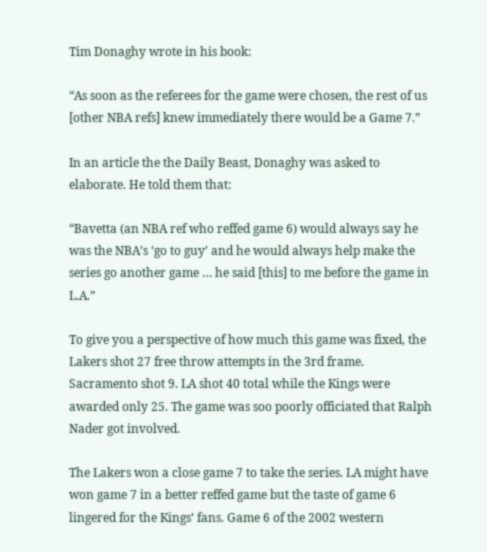Tim Donaghy wrote in his book:

“As soon as the referees for the game were chosen, the rest of us [other NBA refs] knew immediately there would be a Game 7.”

In an article the the Daily Beast, Donaghy was asked to elaborate. He told them that:

“Bavetta (an NBA ref who reffed game 6) would always say he was the NBA’s ‘go to guy’ and he would always help make the series go another game … he said [this] to me before the game in L.A.”

To give you a perspective of how much this game was fixed, the Lakers shot 27 free throw attempts in the 3rd frame. Sacramento shot 9. LA shot 40 total while the Kings were awarded only 25. The game was soo poorly officiated that Ralph Nader got involved.

The Lakers won a close game 7 to take the series. LA might have won game 7 in a better reffed game but the taste of game 6 lingered for the Kings’ fans. Game 6 of the 2002 western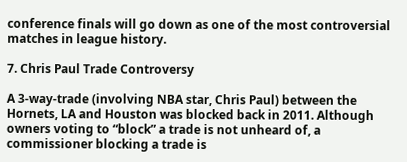conference finals will go down as one of the most controversial matches in league history.

7. Chris Paul Trade Controversy

A 3-way-trade (involving NBA star, Chris Paul) between the Hornets, LA and Houston was blocked back in 2011. Although owners voting to “block” a trade is not unheard of, a commissioner blocking a trade is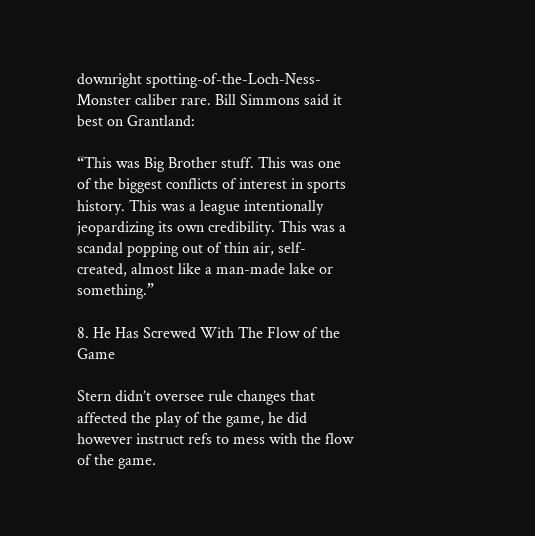downright spotting-of-the-Loch-Ness-Monster caliber rare. Bill Simmons said it best on Grantland:

“This was Big Brother stuff. This was one of the biggest conflicts of interest in sports history. This was a league intentionally jeopardizing its own credibility. This was a scandal popping out of thin air, self-created, almost like a man-made lake or something.”

8. He Has Screwed With The Flow of the Game

Stern didn’t oversee rule changes that affected the play of the game, he did however instruct refs to mess with the flow of the game.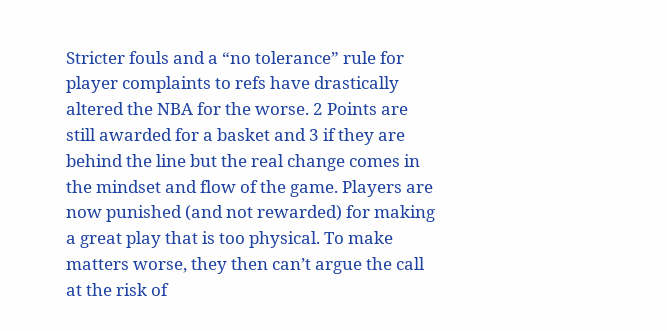Stricter fouls and a “no tolerance” rule for player complaints to refs have drastically altered the NBA for the worse. 2 Points are still awarded for a basket and 3 if they are behind the line but the real change comes in the mindset and flow of the game. Players are now punished (and not rewarded) for making a great play that is too physical. To make matters worse, they then can’t argue the call at the risk of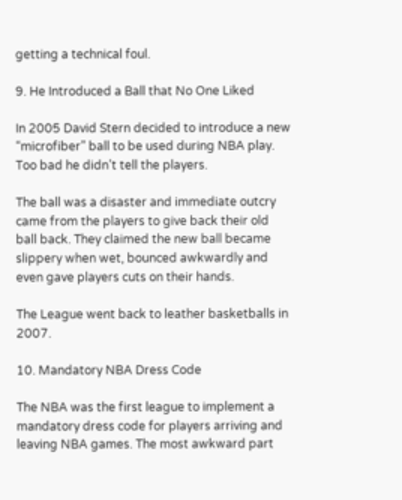getting a technical foul.

9. He Introduced a Ball that No One Liked

In 2005 David Stern decided to introduce a new “microfiber” ball to be used during NBA play. Too bad he didn’t tell the players.

The ball was a disaster and immediate outcry came from the players to give back their old ball back. They claimed the new ball became slippery when wet, bounced awkwardly and even gave players cuts on their hands.

The League went back to leather basketballs in 2007.

10. Mandatory NBA Dress Code

The NBA was the first league to implement a mandatory dress code for players arriving and leaving NBA games. The most awkward part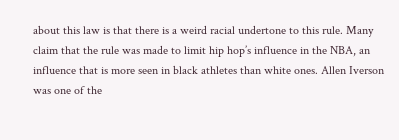about this law is that there is a weird racial undertone to this rule. Many claim that the rule was made to limit hip hop’s influence in the NBA, an influence that is more seen in black athletes than white ones. Allen Iverson was one of the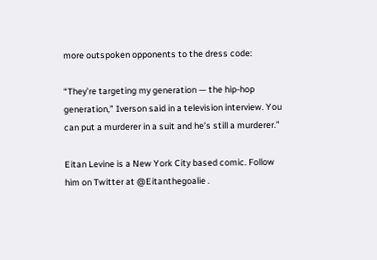more outspoken opponents to the dress code:

“They’re targeting my generation — the hip-hop generation,” Iverson said in a television interview. You can put a murderer in a suit and he’s still a murderer.”

Eitan Levine is a New York City based comic. Follow him on Twitter at @Eitanthegoalie .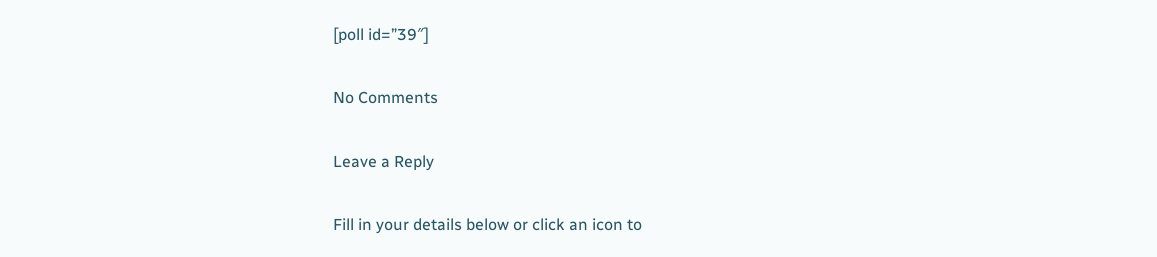[poll id=”39″]

No Comments

Leave a Reply

Fill in your details below or click an icon to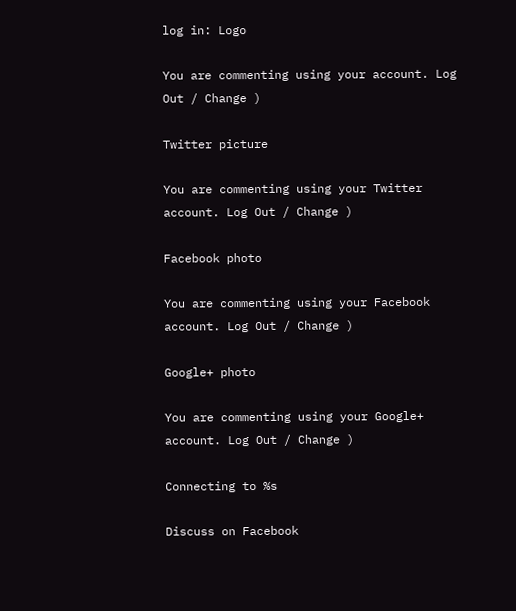log in: Logo

You are commenting using your account. Log Out / Change )

Twitter picture

You are commenting using your Twitter account. Log Out / Change )

Facebook photo

You are commenting using your Facebook account. Log Out / Change )

Google+ photo

You are commenting using your Google+ account. Log Out / Change )

Connecting to %s

Discuss on Facebook